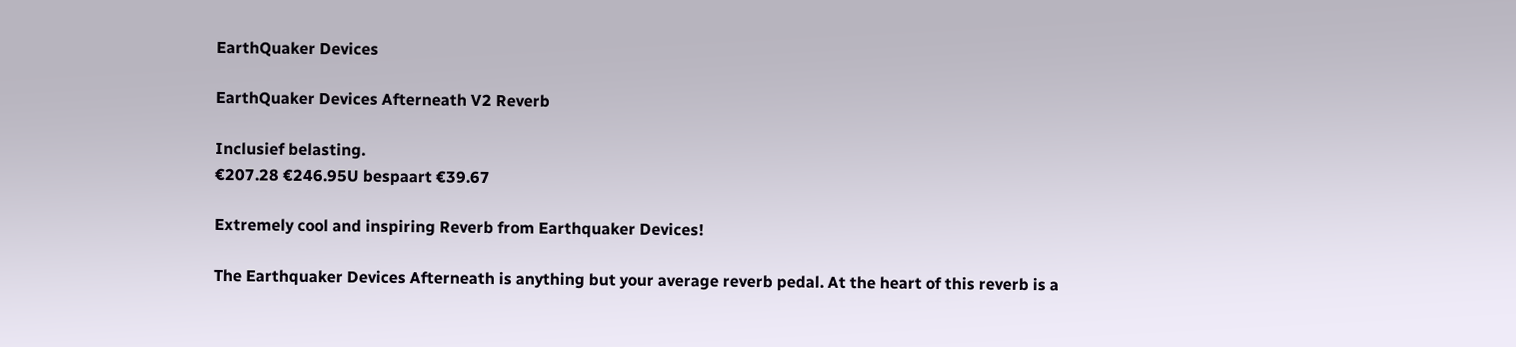EarthQuaker Devices

EarthQuaker Devices Afterneath V2 Reverb

Inclusief belasting.
€207.28 €246.95U bespaart €39.67

Extremely cool and inspiring Reverb from Earthquaker Devices!

The Earthquaker Devices Afterneath is anything but your average reverb pedal. At the heart of this reverb is a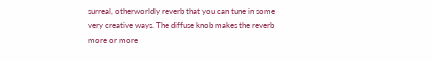surreal, otherworldly reverb that you can tune in some very creative ways. The diffuse knob makes the reverb more or more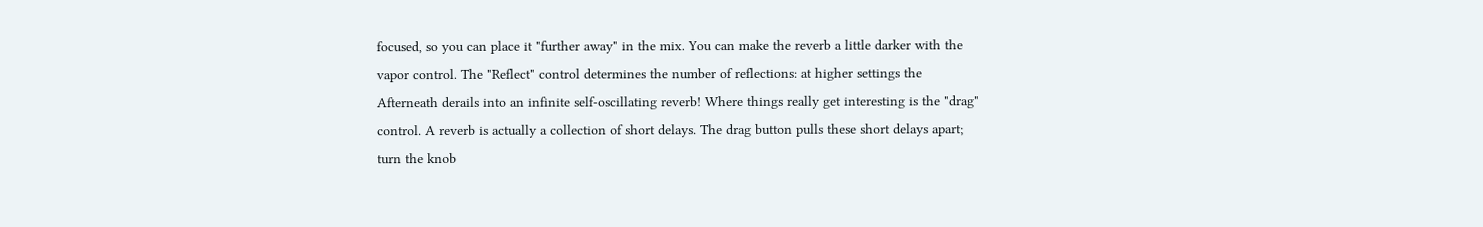focused, so you can place it "further away" in the mix. You can make the reverb a little darker with the vapor control. The "Reflect" control determines the number of reflections: at higher settings the Afterneath derails into an infinite self-oscillating reverb! Where things really get interesting is the "drag" control. A reverb is actually a collection of short delays. The drag button pulls these short delays apart; turn the knob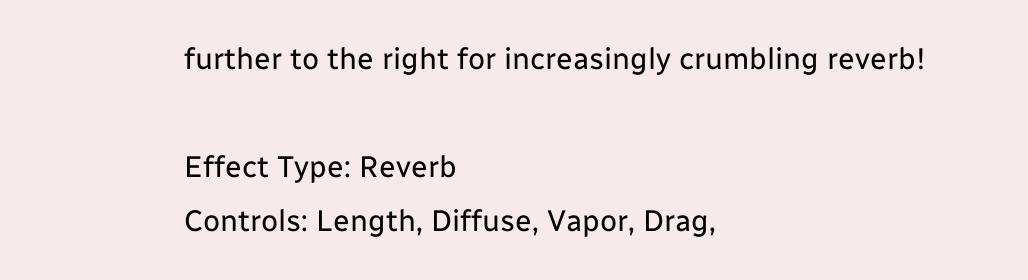further to the right for increasingly crumbling reverb!

Effect Type: Reverb
Controls: Length, Diffuse, Vapor, Drag,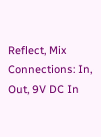Reflect, Mix
Connections: In, Out, 9V DC In